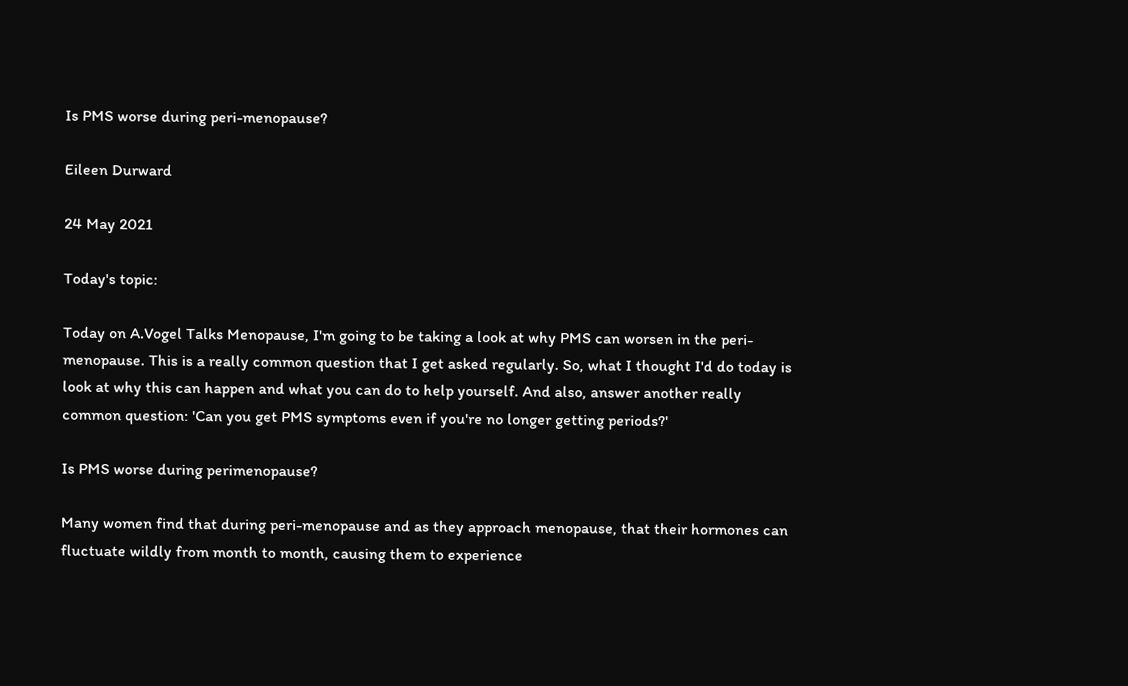Is PMS worse during peri-menopause?

Eileen Durward

24 May 2021

Today's topic:

Today on A.Vogel Talks Menopause, I'm going to be taking a look at why PMS can worsen in the peri-menopause. This is a really common question that I get asked regularly. So, what I thought I'd do today is look at why this can happen and what you can do to help yourself. And also, answer another really common question: 'Can you get PMS symptoms even if you're no longer getting periods?'

Is PMS worse during perimenopause?

Many women find that during peri-menopause and as they approach menopause, that their hormones can fluctuate wildly from month to month, causing them to experience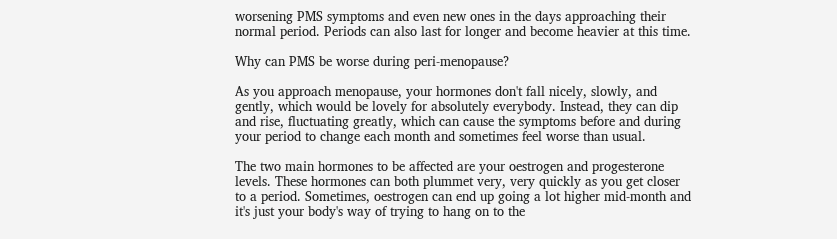worsening PMS symptoms and even new ones in the days approaching their normal period. Periods can also last for longer and become heavier at this time.

Why can PMS be worse during peri-menopause?

As you approach menopause, your hormones don't fall nicely, slowly, and gently, which would be lovely for absolutely everybody. Instead, they can dip and rise, fluctuating greatly, which can cause the symptoms before and during your period to change each month and sometimes feel worse than usual.

The two main hormones to be affected are your oestrogen and progesterone levels. These hormones can both plummet very, very quickly as you get closer to a period. Sometimes, oestrogen can end up going a lot higher mid-month and it's just your body's way of trying to hang on to the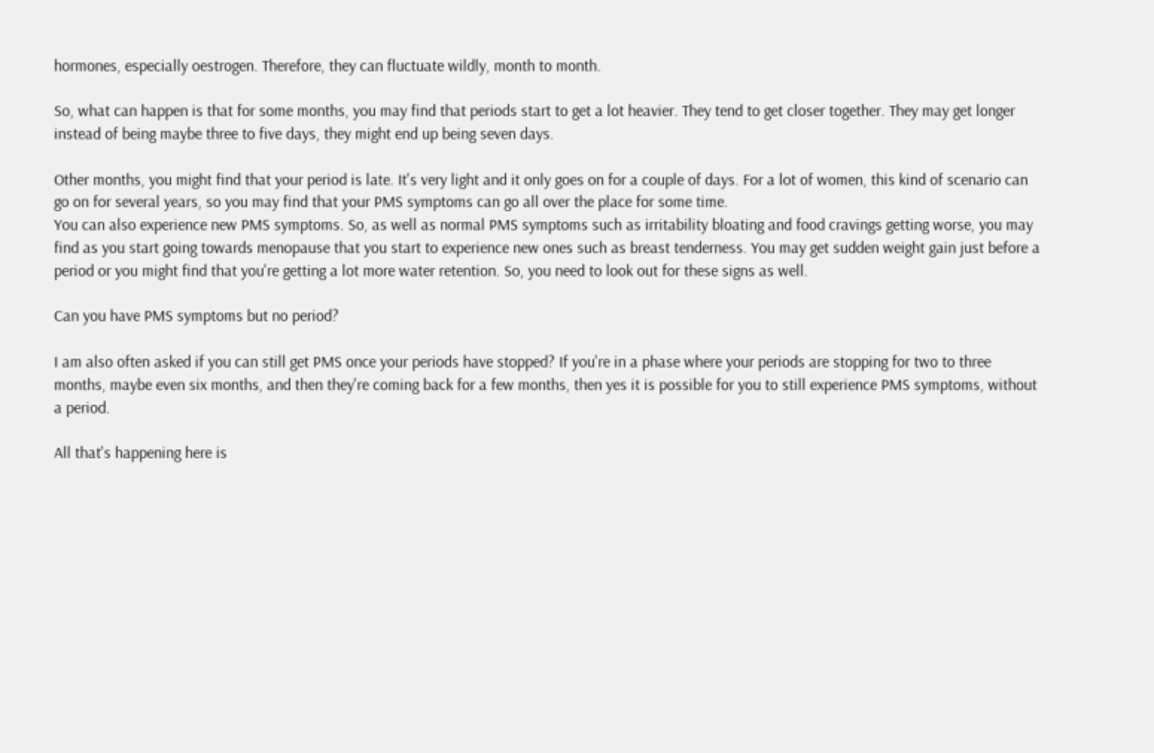hormones, especially oestrogen. Therefore, they can fluctuate wildly, month to month.

So, what can happen is that for some months, you may find that periods start to get a lot heavier. They tend to get closer together. They may get longer instead of being maybe three to five days, they might end up being seven days.

Other months, you might find that your period is late. It's very light and it only goes on for a couple of days. For a lot of women, this kind of scenario can go on for several years, so you may find that your PMS symptoms can go all over the place for some time.
You can also experience new PMS symptoms. So, as well as normal PMS symptoms such as irritability bloating and food cravings getting worse, you may find as you start going towards menopause that you start to experience new ones such as breast tenderness. You may get sudden weight gain just before a period or you might find that you're getting a lot more water retention. So, you need to look out for these signs as well.

Can you have PMS symptoms but no period?

I am also often asked if you can still get PMS once your periods have stopped? If you're in a phase where your periods are stopping for two to three months, maybe even six months, and then they're coming back for a few months, then yes it is possible for you to still experience PMS symptoms, without a period.

All that's happening here is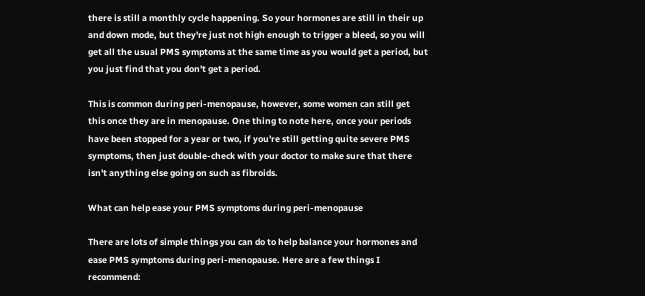there is still a monthly cycle happening. So your hormones are still in their up and down mode, but they're just not high enough to trigger a bleed, so you will get all the usual PMS symptoms at the same time as you would get a period, but you just find that you don't get a period.

This is common during peri-menopause, however, some women can still get this once they are in menopause. One thing to note here, once your periods have been stopped for a year or two, if you're still getting quite severe PMS symptoms, then just double-check with your doctor to make sure that there isn't anything else going on such as fibroids.

What can help ease your PMS symptoms during peri-menopause

There are lots of simple things you can do to help balance your hormones and ease PMS symptoms during peri-menopause. Here are a few things I recommend: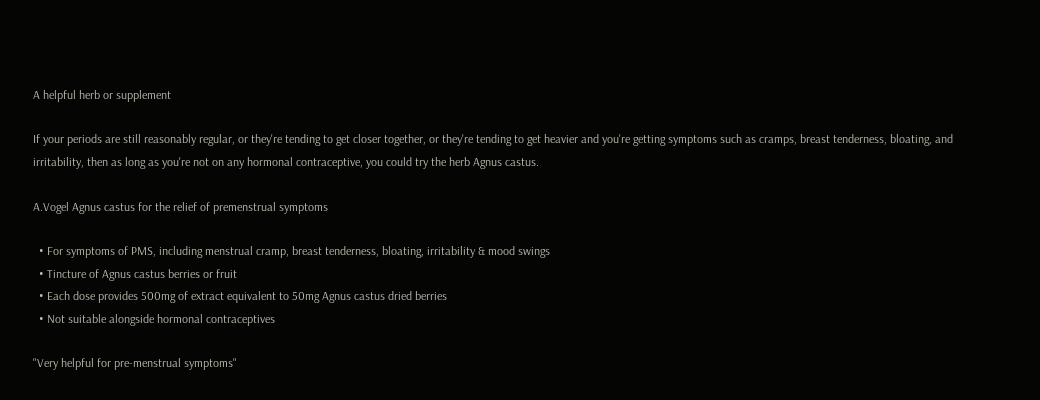A helpful herb or supplement

If your periods are still reasonably regular, or they're tending to get closer together, or they're tending to get heavier and you're getting symptoms such as cramps, breast tenderness, bloating, and irritability, then as long as you're not on any hormonal contraceptive, you could try the herb Agnus castus.

A.Vogel Agnus castus for the relief of premenstrual symptoms

  • For symptoms of PMS, including menstrual cramp, breast tenderness, bloating, irritability & mood swings
  • Tincture of Agnus castus berries or fruit
  • Each dose provides 500mg of extract equivalent to 50mg Agnus castus dried berries
  • Not suitable alongside hormonal contraceptives

"Very helpful for pre-menstrual symptoms"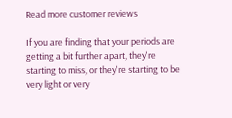Read more customer reviews

If you are finding that your periods are getting a bit further apart, they're starting to miss, or they're starting to be very light or very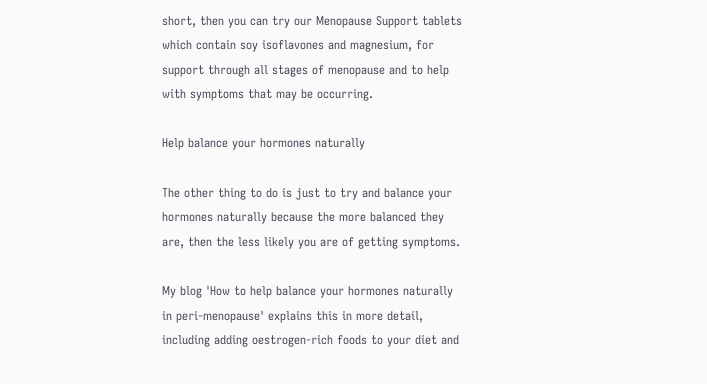short, then you can try our Menopause Support tablets which contain soy isoflavones and magnesium, for support through all stages of menopause and to help with symptoms that may be occurring.

Help balance your hormones naturally

The other thing to do is just to try and balance your hormones naturally because the more balanced they are, then the less likely you are of getting symptoms.

My blog 'How to help balance your hormones naturally in peri-menopause' explains this in more detail, including adding oestrogen-rich foods to your diet and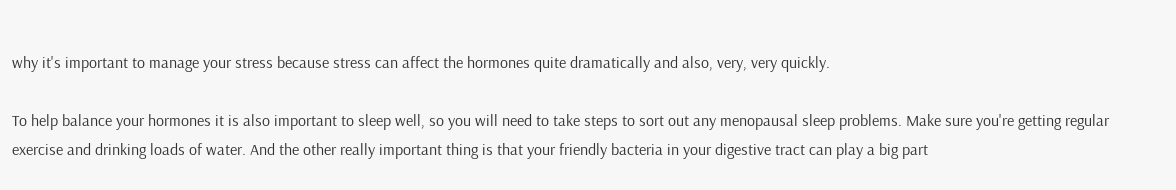why it's important to manage your stress because stress can affect the hormones quite dramatically and also, very, very quickly.

To help balance your hormones it is also important to sleep well, so you will need to take steps to sort out any menopausal sleep problems. Make sure you're getting regular exercise and drinking loads of water. And the other really important thing is that your friendly bacteria in your digestive tract can play a big part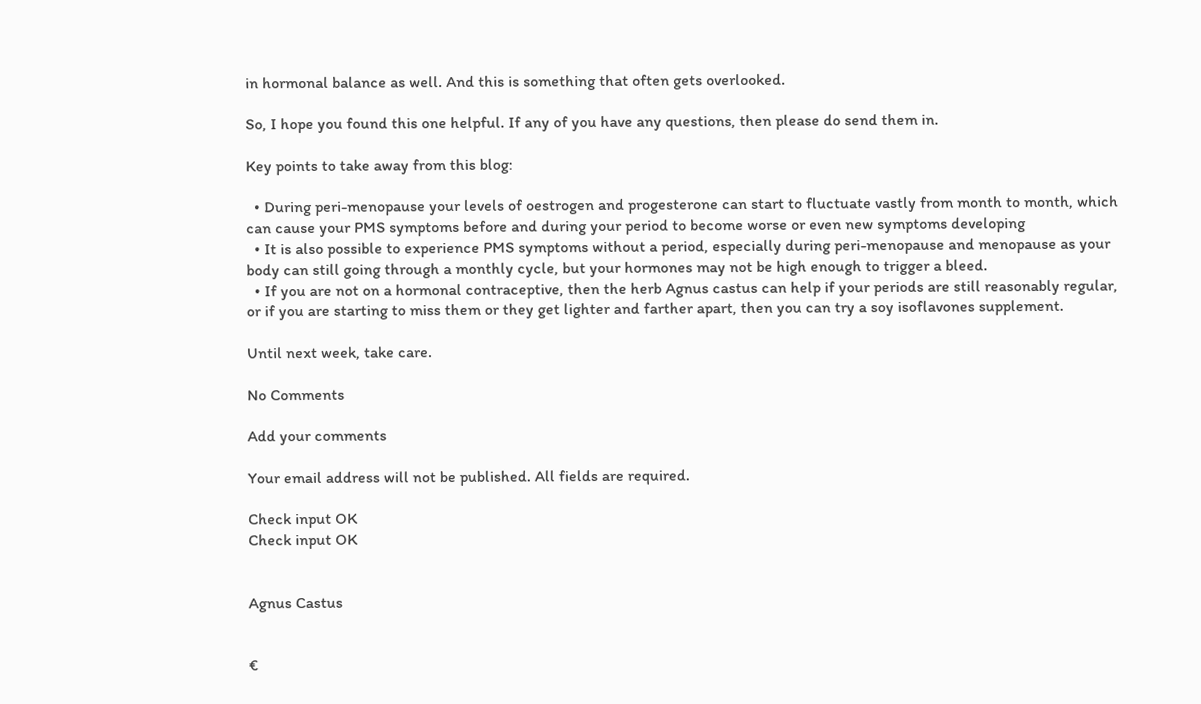in hormonal balance as well. And this is something that often gets overlooked.

So, I hope you found this one helpful. If any of you have any questions, then please do send them in.

Key points to take away from this blog:

  • During peri-menopause your levels of oestrogen and progesterone can start to fluctuate vastly from month to month, which can cause your PMS symptoms before and during your period to become worse or even new symptoms developing
  • It is also possible to experience PMS symptoms without a period, especially during peri-menopause and menopause as your body can still going through a monthly cycle, but your hormones may not be high enough to trigger a bleed.
  • If you are not on a hormonal contraceptive, then the herb Agnus castus can help if your periods are still reasonably regular, or if you are starting to miss them or they get lighter and farther apart, then you can try a soy isoflavones supplement.

Until next week, take care.

No Comments

Add your comments

Your email address will not be published. All fields are required.

Check input OK
Check input OK


Agnus Castus


€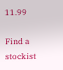11.99

Find a stockist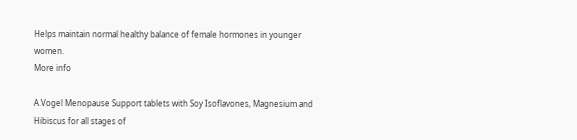Helps maintain normal healthy balance of female hormones in younger women.
More info

A.Vogel Menopause Support tablets with Soy Isoflavones, Magnesium and Hibiscus for all stages of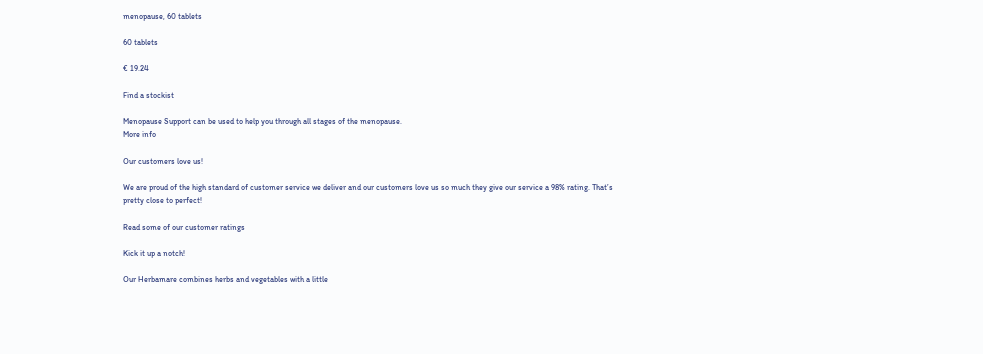menopause, 60 tablets

60 tablets

€ 19.24

Find a stockist

Menopause Support can be used to help you through all stages of the menopause.
More info

Our customers love us!

We are proud of the high standard of customer service we deliver and our customers love us so much they give our service a 98% rating. That’s pretty close to perfect!

Read some of our customer ratings

Kick it up a notch!

Our Herbamare combines herbs and vegetables with a little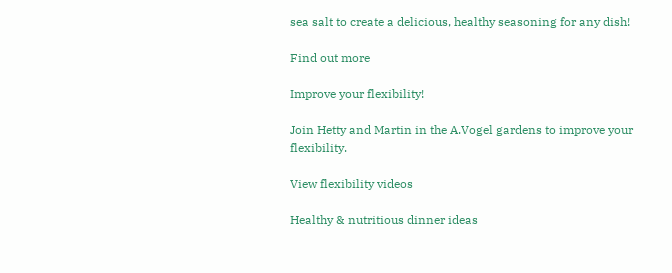sea salt to create a delicious, healthy seasoning for any dish!

Find out more

Improve your flexibility!

Join Hetty and Martin in the A.Vogel gardens to improve your flexibility.

View flexibility videos

Healthy & nutritious dinner ideas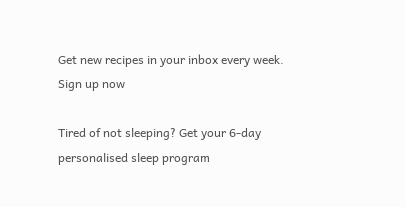Get new recipes in your inbox every week. Sign up now

Tired of not sleeping? Get your 6-day personalised sleep program